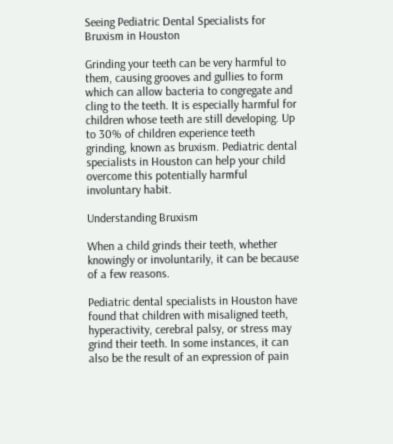Seeing Pediatric Dental Specialists for Bruxism in Houston

Grinding your teeth can be very harmful to them, causing grooves and gullies to form which can allow bacteria to congregate and cling to the teeth. It is especially harmful for children whose teeth are still developing. Up to 30% of children experience teeth grinding, known as bruxism. Pediatric dental specialists in Houston can help your child overcome this potentially harmful involuntary habit.

Understanding Bruxism

When a child grinds their teeth, whether knowingly or involuntarily, it can be because of a few reasons.

Pediatric dental specialists in Houston have found that children with misaligned teeth, hyperactivity, cerebral palsy, or stress may grind their teeth. In some instances, it can also be the result of an expression of pain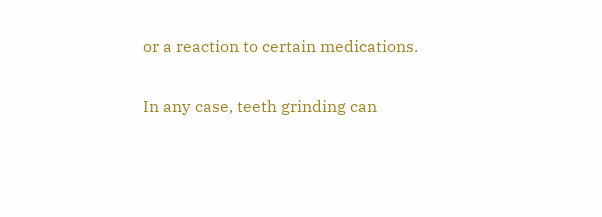or a reaction to certain medications.

In any case, teeth grinding can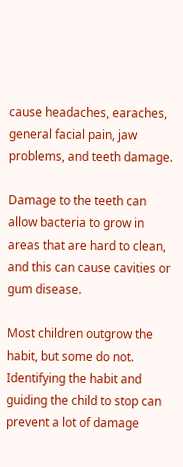cause headaches, earaches, general facial pain, jaw problems, and teeth damage.

Damage to the teeth can allow bacteria to grow in areas that are hard to clean, and this can cause cavities or gum disease.

Most children outgrow the habit, but some do not. Identifying the habit and guiding the child to stop can prevent a lot of damage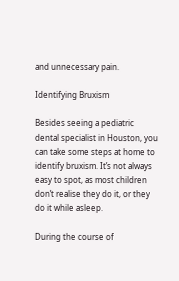and unnecessary pain.

Identifying Bruxism

Besides seeing a pediatric dental specialist in Houston, you can take some steps at home to identify bruxism. It’s not always easy to spot, as most children don’t realise they do it, or they do it while asleep.

During the course of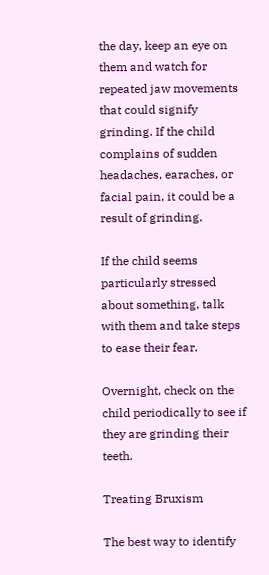the day, keep an eye on them and watch for repeated jaw movements that could signify grinding. If the child complains of sudden headaches, earaches, or facial pain, it could be a result of grinding.

If the child seems particularly stressed about something, talk with them and take steps to ease their fear.

Overnight, check on the child periodically to see if they are grinding their teeth.

Treating Bruxism

The best way to identify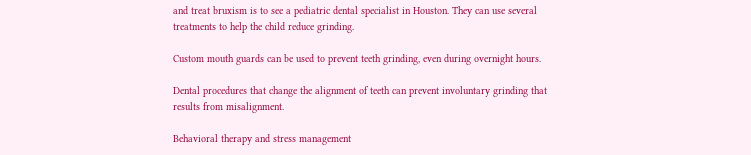and treat bruxism is to see a pediatric dental specialist in Houston. They can use several treatments to help the child reduce grinding.

Custom mouth guards can be used to prevent teeth grinding, even during overnight hours.

Dental procedures that change the alignment of teeth can prevent involuntary grinding that results from misalignment.

Behavioral therapy and stress management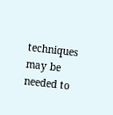techniques may be needed to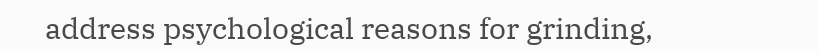address psychological reasons for grinding,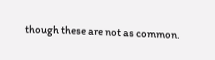though these are not as common.